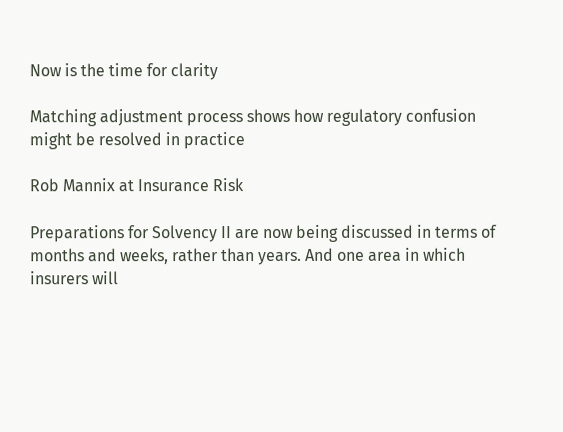Now is the time for clarity

Matching adjustment process shows how regulatory confusion might be resolved in practice

Rob Mannix at Insurance Risk

Preparations for Solvency II are now being discussed in terms of months and weeks, rather than years. And one area in which insurers will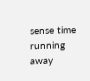sense time running away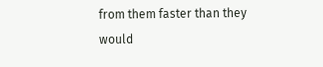from them faster than they would